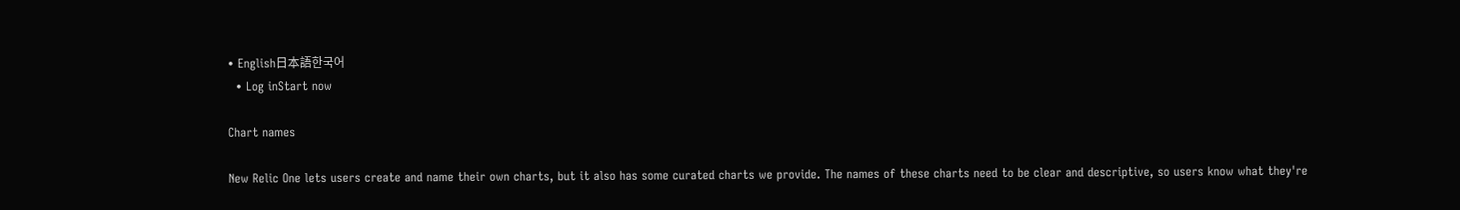• English日本語한국어
  • Log inStart now

Chart names

New Relic One lets users create and name their own charts, but it also has some curated charts we provide. The names of these charts need to be clear and descriptive, so users know what they're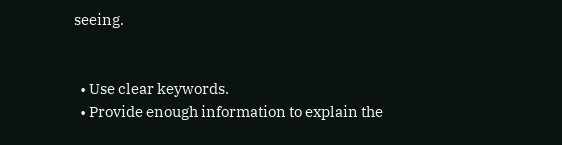seeing.


  • Use clear keywords.
  • Provide enough information to explain the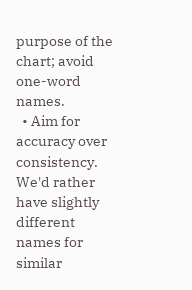purpose of the chart; avoid one-word names.
  • Aim for accuracy over consistency. We'd rather have slightly different names for similar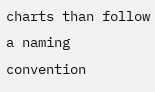charts than follow a naming convention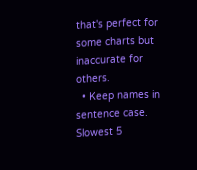that's perfect for some charts but inaccurate for others.
  • Keep names in sentence case.
Slowest 5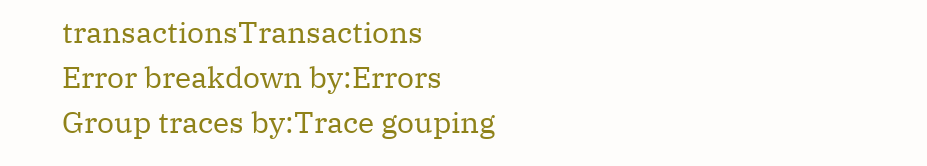transactionsTransactions
Error breakdown by:Errors
Group traces by:Trace gouping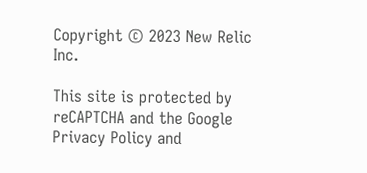Copyright © 2023 New Relic Inc.

This site is protected by reCAPTCHA and the Google Privacy Policy and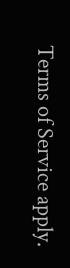Terms of Service apply.